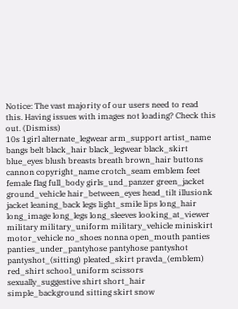Notice: The vast majority of our users need to read this. Having issues with images not loading? Check this out. (Dismiss)
10s 1girl alternate_legwear arm_support artist_name bangs belt black_hair black_legwear black_skirt blue_eyes blush breasts breath brown_hair buttons cannon copyright_name crotch_seam emblem feet female flag full_body girls_und_panzer green_jacket ground_vehicle hair_between_eyes head_tilt illusionk jacket leaning_back legs light_smile lips long_hair long_image long_legs long_sleeves looking_at_viewer military military_uniform military_vehicle miniskirt motor_vehicle no_shoes nonna open_mouth panties panties_under_pantyhose pantyhose pantyshot pantyshot_(sitting) pleated_skirt pravda_(emblem) red_shirt school_uniform scissors sexually_suggestive shirt short_hair simple_background sitting skirt snow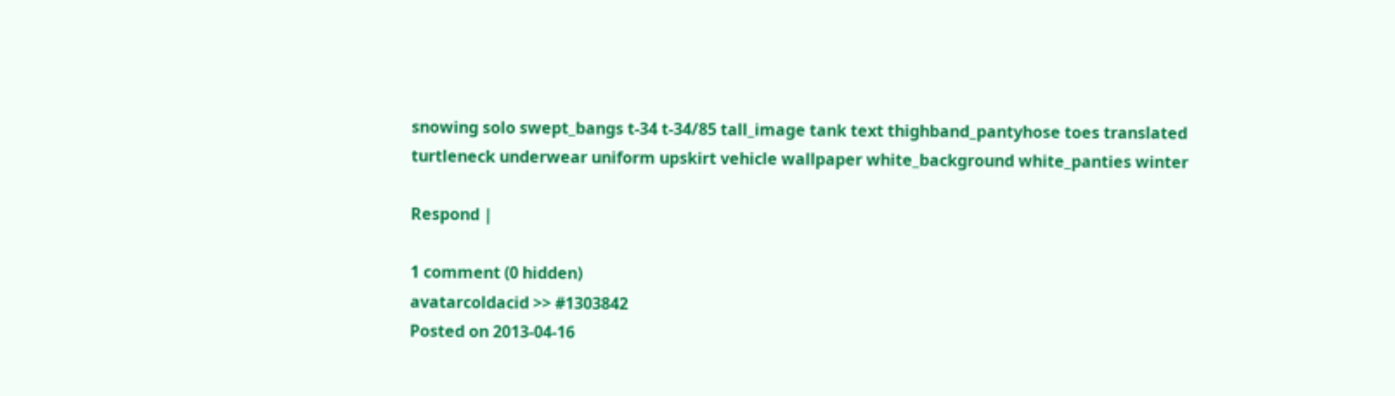snowing solo swept_bangs t-34 t-34/85 tall_image tank text thighband_pantyhose toes translated turtleneck underwear uniform upskirt vehicle wallpaper white_background white_panties winter

Respond |

1 comment (0 hidden)
avatarcoldacid >> #1303842
Posted on 2013-04-16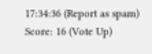17:34:36 (Report as spam) Score: 16 (Vote Up)